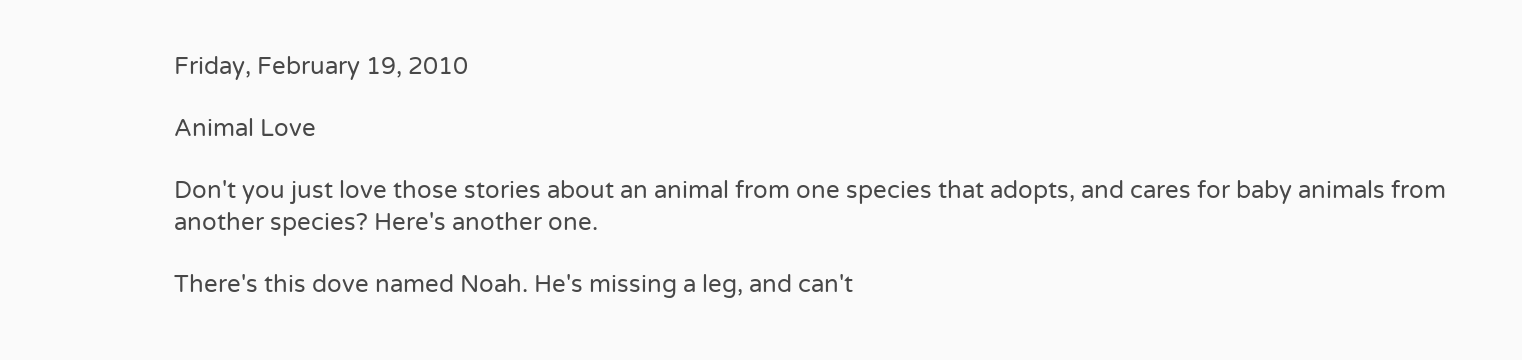Friday, February 19, 2010

Animal Love

Don't you just love those stories about an animal from one species that adopts, and cares for baby animals from another species? Here's another one.

There's this dove named Noah. He's missing a leg, and can't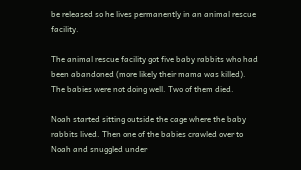be released so he lives permanently in an animal rescue facility.

The animal rescue facility got five baby rabbits who had been abandoned (more likely their mama was killed). The babies were not doing well. Two of them died.

Noah started sitting outside the cage where the baby rabbits lived. Then one of the babies crawled over to Noah and snuggled under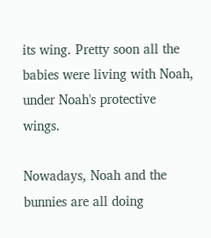its wing. Pretty soon all the babies were living with Noah, under Noah's protective wings.

Nowadays, Noah and the bunnies are all doing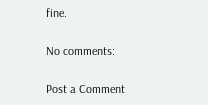fine.

No comments:

Post a Comment